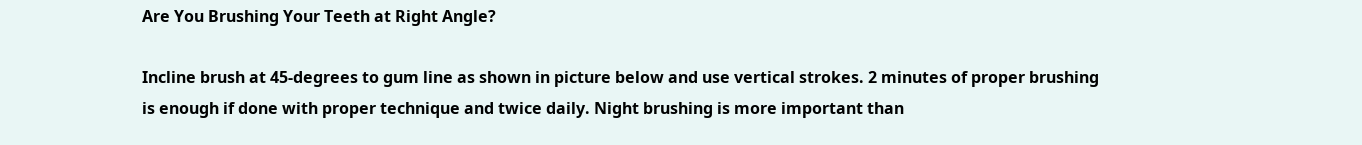Are You Brushing Your Teeth at Right Angle?

Incline brush at 45-degrees to gum line as shown in picture below and use vertical strokes. 2 minutes of proper brushing is enough if done with proper technique and twice daily. Night brushing is more important than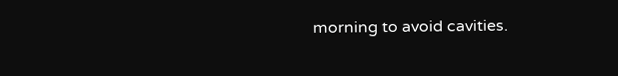morning to avoid cavities.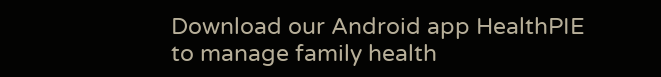Download our Android app HealthPIE to manage family health